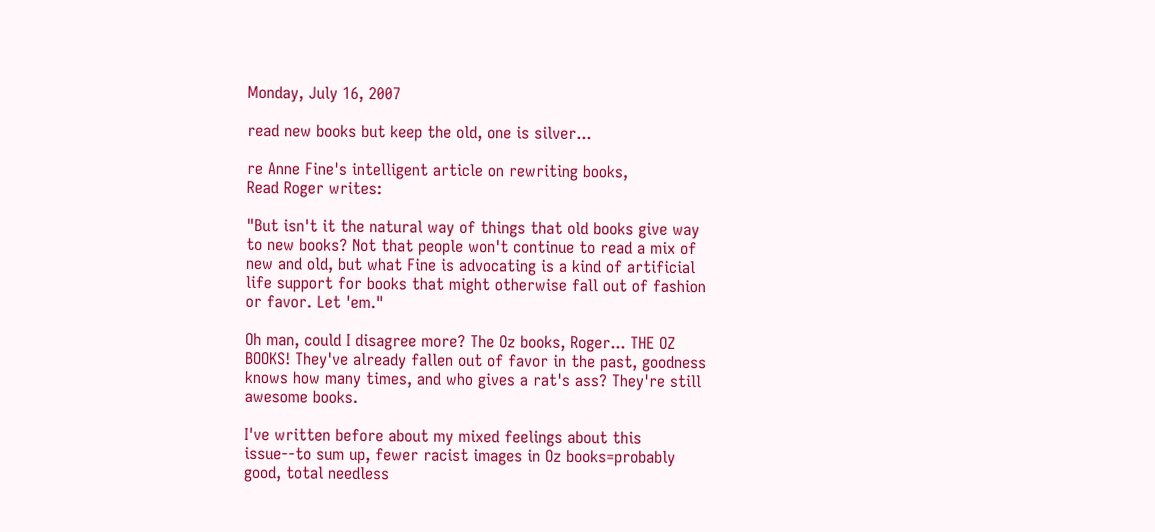Monday, July 16, 2007

read new books but keep the old, one is silver...

re Anne Fine's intelligent article on rewriting books,
Read Roger writes:

"But isn't it the natural way of things that old books give way to new books? Not that people won't continue to read a mix of new and old, but what Fine is advocating is a kind of artificial life support for books that might otherwise fall out of fashion or favor. Let 'em."

Oh man, could I disagree more? The Oz books, Roger... THE OZ BOOKS! They've already fallen out of favor in the past, goodness knows how many times, and who gives a rat's ass? They're still awesome books.

I've written before about my mixed feelings about this issue--to sum up, fewer racist images in Oz books=probably good, total needless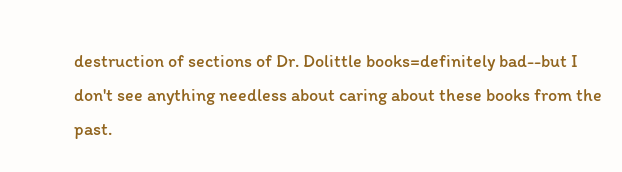destruction of sections of Dr. Dolittle books=definitely bad--but I don't see anything needless about caring about these books from the past.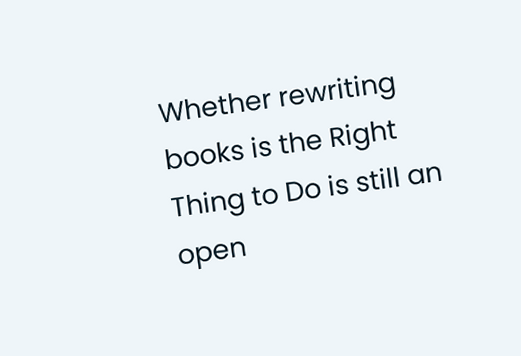Whether rewriting books is the Right Thing to Do is still an open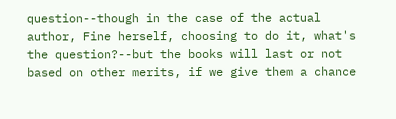question--though in the case of the actual author, Fine herself, choosing to do it, what's the question?--but the books will last or not based on other merits, if we give them a chance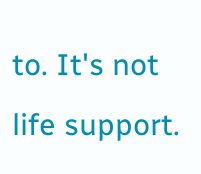to. It's not life support.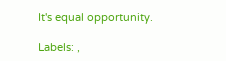It's equal opportunity.

Labels: ,